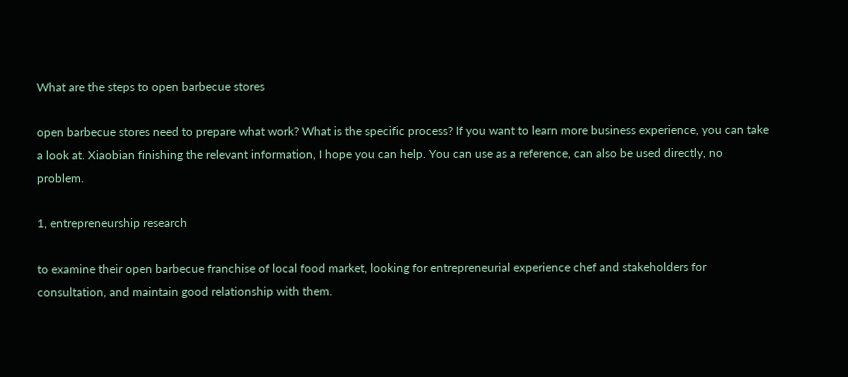What are the steps to open barbecue stores

open barbecue stores need to prepare what work? What is the specific process? If you want to learn more business experience, you can take a look at. Xiaobian finishing the relevant information, I hope you can help. You can use as a reference, can also be used directly, no problem.

1, entrepreneurship research

to examine their open barbecue franchise of local food market, looking for entrepreneurial experience chef and stakeholders for consultation, and maintain good relationship with them.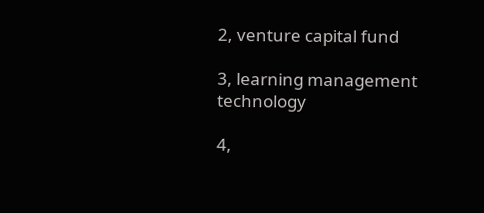2, venture capital fund

3, learning management technology

4,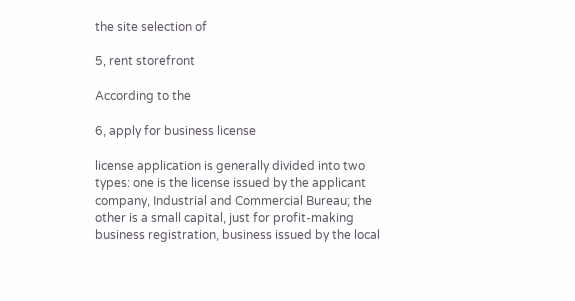the site selection of

5, rent storefront

According to the

6, apply for business license

license application is generally divided into two types: one is the license issued by the applicant company, Industrial and Commercial Bureau; the other is a small capital, just for profit-making business registration, business issued by the local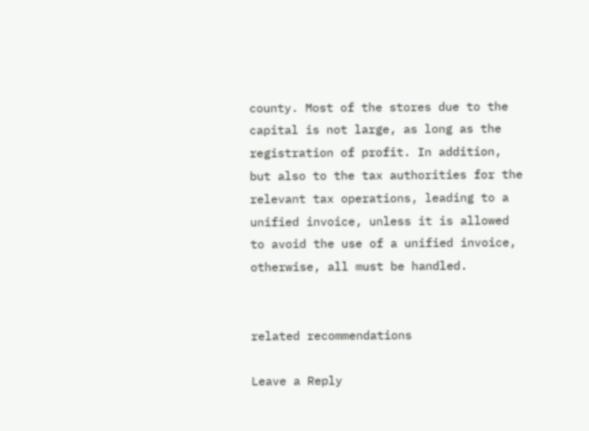county. Most of the stores due to the capital is not large, as long as the registration of profit. In addition, but also to the tax authorities for the relevant tax operations, leading to a unified invoice, unless it is allowed to avoid the use of a unified invoice, otherwise, all must be handled.


related recommendations

Leave a Reply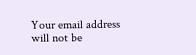Your email address will not be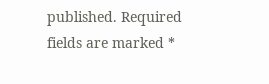published. Required fields are marked *